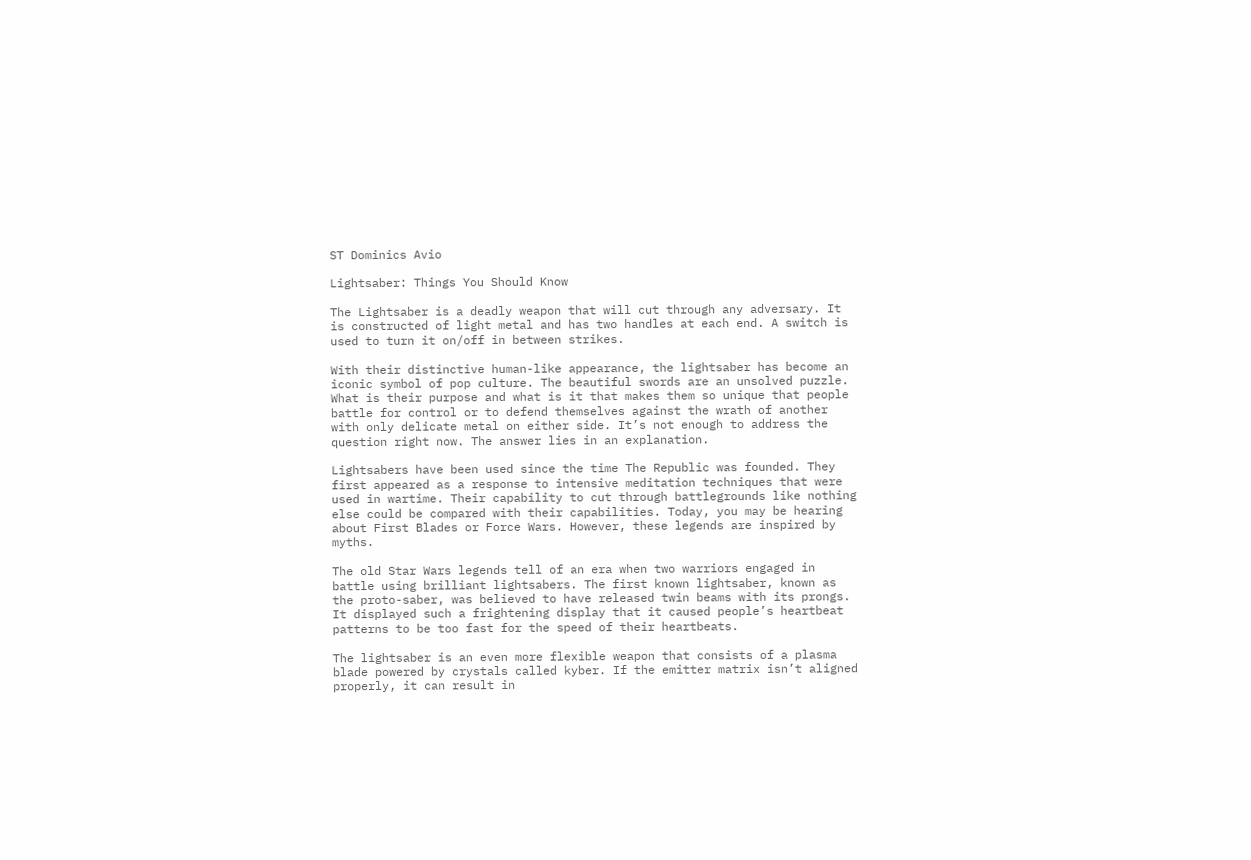ST Dominics Avio

Lightsaber: Things You Should Know

The Lightsaber is a deadly weapon that will cut through any adversary. It is constructed of light metal and has two handles at each end. A switch is used to turn it on/off in between strikes.

With their distinctive human-like appearance, the lightsaber has become an iconic symbol of pop culture. The beautiful swords are an unsolved puzzle. What is their purpose and what is it that makes them so unique that people battle for control or to defend themselves against the wrath of another with only delicate metal on either side. It’s not enough to address the question right now. The answer lies in an explanation.

Lightsabers have been used since the time The Republic was founded. They first appeared as a response to intensive meditation techniques that were used in wartime. Their capability to cut through battlegrounds like nothing else could be compared with their capabilities. Today, you may be hearing about First Blades or Force Wars. However, these legends are inspired by myths.

The old Star Wars legends tell of an era when two warriors engaged in battle using brilliant lightsabers. The first known lightsaber, known as the proto-saber, was believed to have released twin beams with its prongs. It displayed such a frightening display that it caused people’s heartbeat patterns to be too fast for the speed of their heartbeats.

The lightsaber is an even more flexible weapon that consists of a plasma blade powered by crystals called kyber. If the emitter matrix isn’t aligned properly, it can result in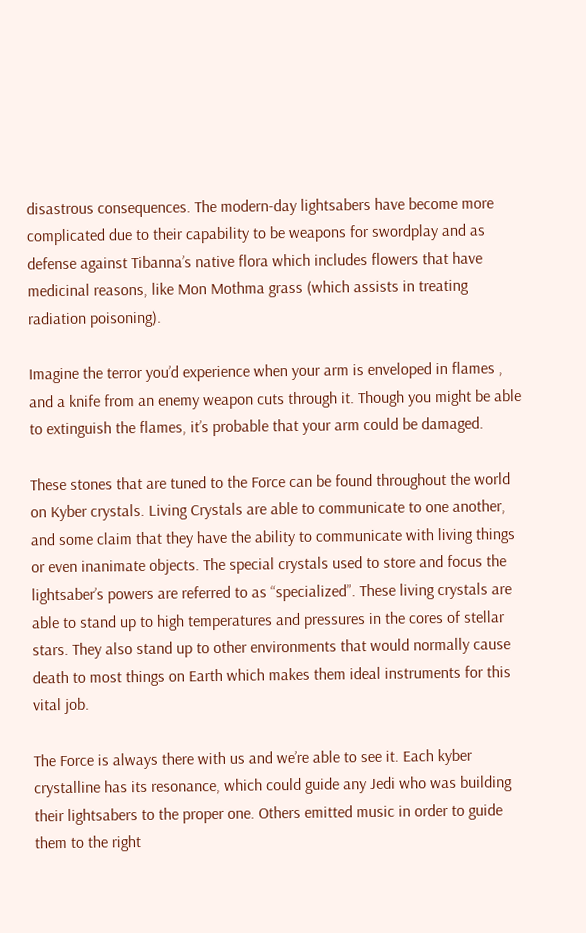disastrous consequences. The modern-day lightsabers have become more complicated due to their capability to be weapons for swordplay and as defense against Tibanna’s native flora which includes flowers that have medicinal reasons, like Mon Mothma grass (which assists in treating radiation poisoning).

Imagine the terror you’d experience when your arm is enveloped in flames , and a knife from an enemy weapon cuts through it. Though you might be able to extinguish the flames, it’s probable that your arm could be damaged.

These stones that are tuned to the Force can be found throughout the world on Kyber crystals. Living Crystals are able to communicate to one another, and some claim that they have the ability to communicate with living things or even inanimate objects. The special crystals used to store and focus the lightsaber’s powers are referred to as “specialized”. These living crystals are able to stand up to high temperatures and pressures in the cores of stellar stars. They also stand up to other environments that would normally cause death to most things on Earth which makes them ideal instruments for this vital job.

The Force is always there with us and we’re able to see it. Each kyber crystalline has its resonance, which could guide any Jedi who was building their lightsabers to the proper one. Others emitted music in order to guide them to the right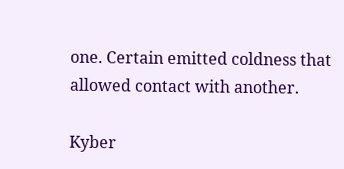one. Certain emitted coldness that allowed contact with another.

Kyber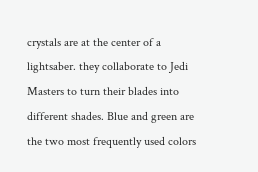crystals are at the center of a lightsaber. they collaborate to Jedi Masters to turn their blades into different shades. Blue and green are the two most frequently used colors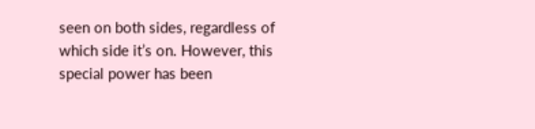seen on both sides, regardless of which side it’s on. However, this special power has been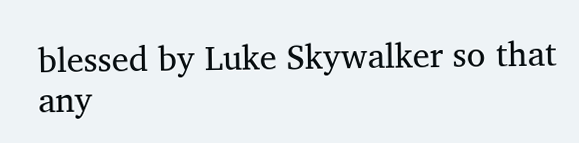blessed by Luke Skywalker so that any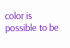color is possible to be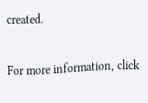created.

For more information, click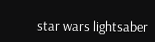star wars lightsaber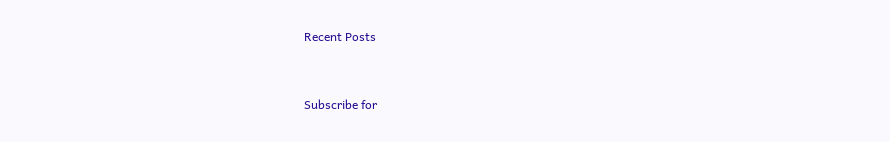Recent Posts


Subscribe for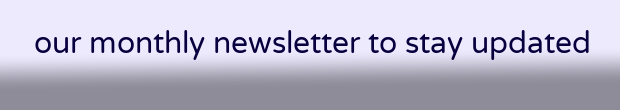our monthly newsletter to stay updated